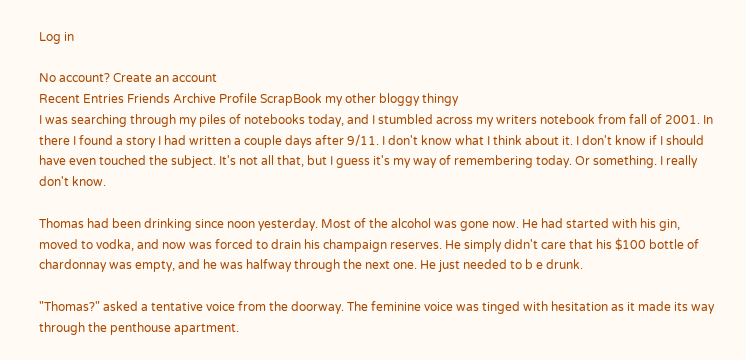Log in

No account? Create an account
Recent Entries Friends Archive Profile ScrapBook my other bloggy thingy
I was searching through my piles of notebooks today, and I stumbled across my writers notebook from fall of 2001. In there I found a story I had written a couple days after 9/11. I don't know what I think about it. I don't know if I should have even touched the subject. It's not all that, but I guess it's my way of remembering today. Or something. I really don't know.

Thomas had been drinking since noon yesterday. Most of the alcohol was gone now. He had started with his gin, moved to vodka, and now was forced to drain his champaign reserves. He simply didn't care that his $100 bottle of chardonnay was empty, and he was halfway through the next one. He just needed to b e drunk.

"Thomas?" asked a tentative voice from the doorway. The feminine voice was tinged with hesitation as it made its way through the penthouse apartment.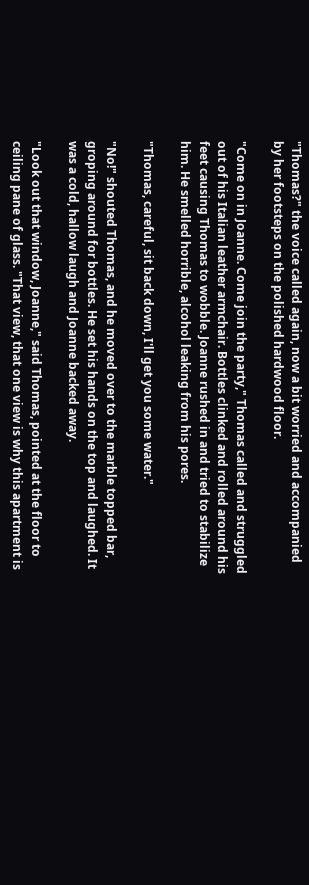"Thomas?" the voice called again, now a bit worried and accompanied by her footsteps on the polished hardwood floor.

"Come on in Joanne. Come join the party," Thomas called and struggled out of his Italian leather armchair. Bottles clinked and rolled around his feet causing Thomas to wobble. Joanne rushed in and tried to stabilize him. He smelled horrible, alcohol leaking from his pores.

"Thomas, careful, sit back down, I'll get you some water."

"No!" shouted Thomas, and he moved over to the marble topped bar, groping around for bottles. He set his hands on the top and laughed. It was a cold, hallow laugh and Joanne backed away.

"Look out that window, Joanne," said Thomas, pointed at the floor to ceiling pane of glass. "That view, that one view is why this apartment is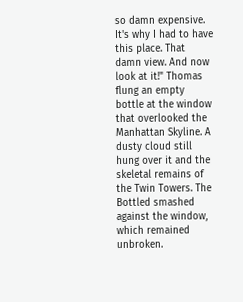so damn expensive. It's why I had to have this place. That damn view. And now look at it!" Thomas flung an empty bottle at the window that overlooked the Manhattan Skyline. A dusty cloud still hung over it and the skeletal remains of the Twin Towers. The Bottled smashed against the window, which remained unbroken.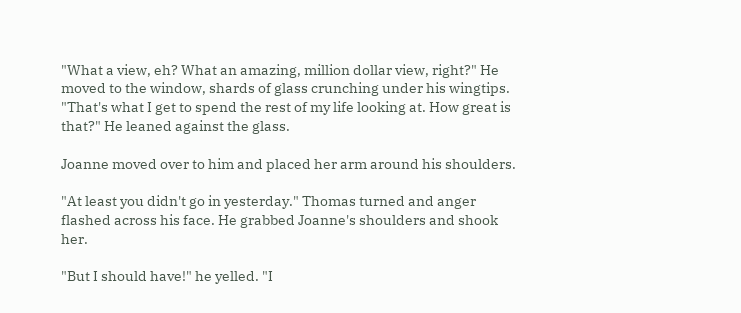"What a view, eh? What an amazing, million dollar view, right?" He moved to the window, shards of glass crunching under his wingtips. "That's what I get to spend the rest of my life looking at. How great is that?" He leaned against the glass.

Joanne moved over to him and placed her arm around his shoulders.

"At least you didn't go in yesterday." Thomas turned and anger flashed across his face. He grabbed Joanne's shoulders and shook her.

"But I should have!" he yelled. "I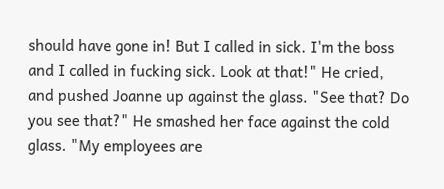should have gone in! But I called in sick. I'm the boss and I called in fucking sick. Look at that!" He cried, and pushed Joanne up against the glass. "See that? Do you see that?" He smashed her face against the cold glass. "My employees are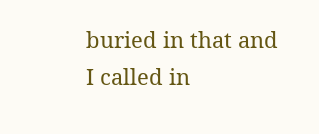buried in that and I called in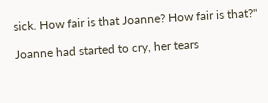sick. How fair is that Joanne? How fair is that?"

Joanne had started to cry, her tears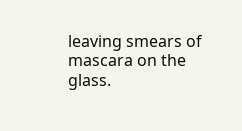leaving smears of mascara on the glass.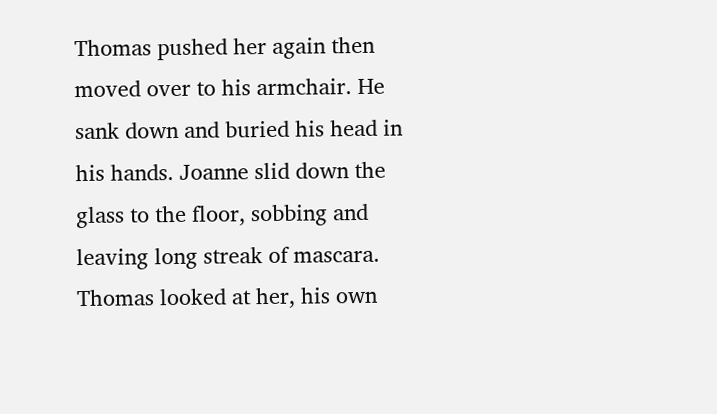Thomas pushed her again then moved over to his armchair. He sank down and buried his head in his hands. Joanne slid down the glass to the floor, sobbing and leaving long streak of mascara. Thomas looked at her, his own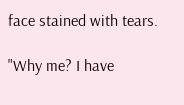face stained with tears.

"Why me? I have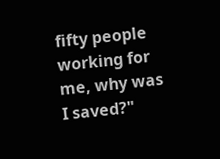fifty people working for me, why was I saved?"